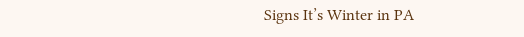Signs It’s Winter in PA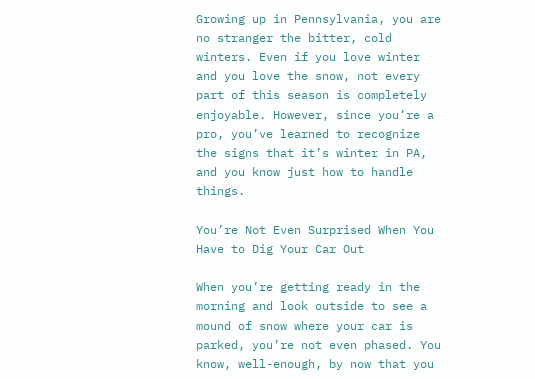Growing up in Pennsylvania, you are no stranger the bitter, cold winters. Even if you love winter and you love the snow, not every part of this season is completely enjoyable. However, since you’re a pro, you’ve learned to recognize the signs that it’s winter in PA, and you know just how to handle things.

You’re Not Even Surprised When You Have to Dig Your Car Out

When you’re getting ready in the morning and look outside to see a mound of snow where your car is parked, you’re not even phased. You know, well-enough, by now that you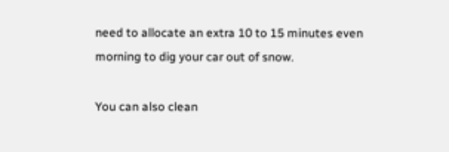need to allocate an extra 10 to 15 minutes even morning to dig your car out of snow.

You can also clean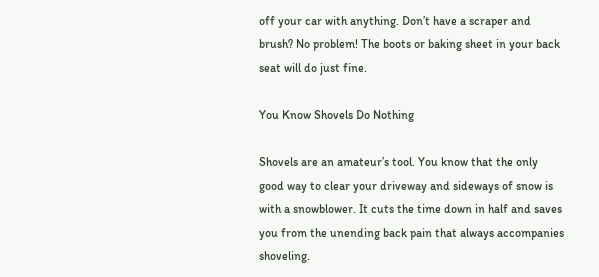off your car with anything. Don’t have a scraper and brush? No problem! The boots or baking sheet in your back seat will do just fine.

You Know Shovels Do Nothing

Shovels are an amateur’s tool. You know that the only good way to clear your driveway and sideways of snow is with a snowblower. It cuts the time down in half and saves you from the unending back pain that always accompanies shoveling.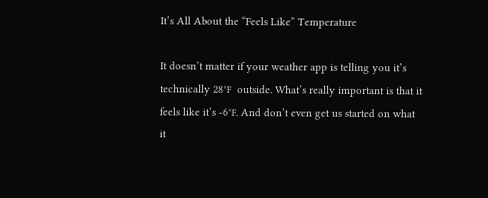It’s All About the “Feels Like” Temperature

It doesn’t matter if your weather app is telling you it’s technically 28℉  outside. What’s really important is that it feels like it’s -6℉. And don’t even get us started on what it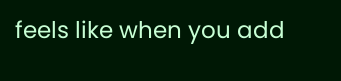feels like when you add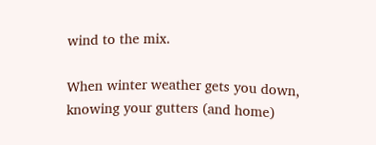wind to the mix.

When winter weather gets you down, knowing your gutters (and home)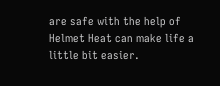are safe with the help of Helmet Heat can make life a little bit easier.